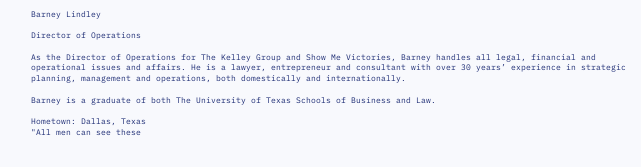Barney Lindley

Director of Operations

As the Director of Operations for The Kelley Group and Show Me Victories, Barney handles all legal, financial and operational issues and affairs. He is a lawyer, entrepreneur and consultant with over 30 years’ experience in strategic planning, management and operations, both domestically and internationally.

Barney is a graduate of both The University of Texas Schools of Business and Law.

Hometown: Dallas, Texas
"All men can see these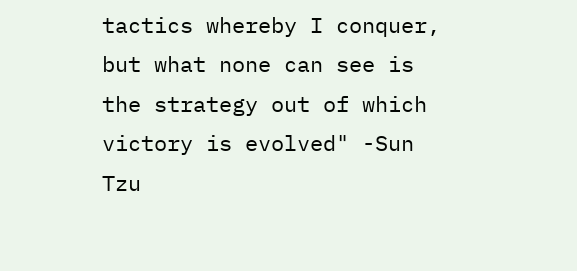tactics whereby I conquer, but what none can see is the strategy out of which victory is evolved" -Sun Tzu